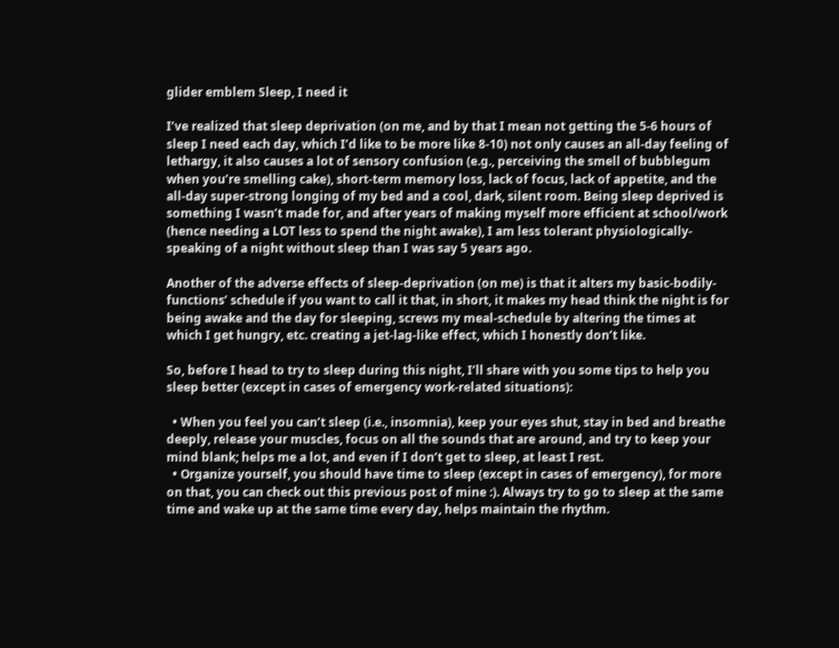glider emblem Sleep, I need it

I’ve realized that sleep deprivation (on me, and by that I mean not getting the 5-6 hours of sleep I need each day, which I’d like to be more like 8-10) not only causes an all-day feeling of lethargy, it also causes a lot of sensory confusion (e.g., perceiving the smell of bubblegum when you’re smelling cake), short-term memory loss, lack of focus, lack of appetite, and the all-day super-strong longing of my bed and a cool, dark, silent room. Being sleep deprived is something I wasn’t made for, and after years of making myself more efficient at school/work (hence needing a LOT less to spend the night awake), I am less tolerant physiologically-speaking of a night without sleep than I was say 5 years ago.

Another of the adverse effects of sleep-deprivation (on me) is that it alters my basic-bodily-functions’ schedule if you want to call it that, in short, it makes my head think the night is for being awake and the day for sleeping, screws my meal-schedule by altering the times at which I get hungry, etc. creating a jet-lag-like effect, which I honestly don’t like.

So, before I head to try to sleep during this night, I’ll share with you some tips to help you sleep better (except in cases of emergency work-related situations):

  • When you feel you can’t sleep (i.e., insomnia), keep your eyes shut, stay in bed and breathe deeply, release your muscles, focus on all the sounds that are around, and try to keep your mind blank; helps me a lot, and even if I don’t get to sleep, at least I rest.
  • Organize yourself, you should have time to sleep (except in cases of emergency), for more on that, you can check out this previous post of mine :). Always try to go to sleep at the same time and wake up at the same time every day, helps maintain the rhythm.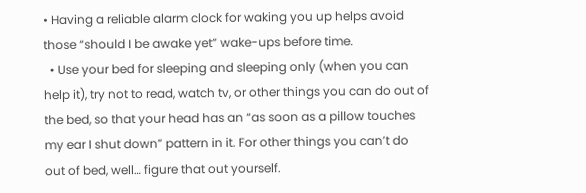• Having a reliable alarm clock for waking you up helps avoid those “should I be awake yet” wake-ups before time.
  • Use your bed for sleeping and sleeping only (when you can help it), try not to read, watch tv, or other things you can do out of the bed, so that your head has an “as soon as a pillow touches my ear I shut down” pattern in it. For other things you can’t do out of bed, well… figure that out yourself.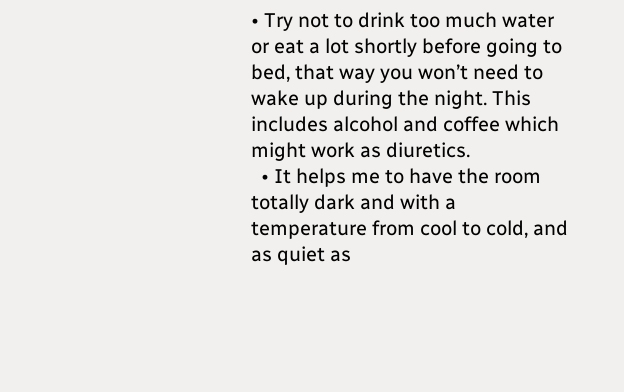• Try not to drink too much water or eat a lot shortly before going to bed, that way you won’t need to wake up during the night. This includes alcohol and coffee which might work as diuretics.
  • It helps me to have the room totally dark and with a temperature from cool to cold, and as quiet as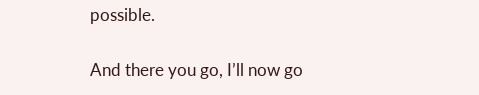possible.

And there you go, I’ll now go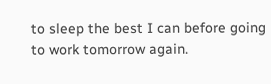to sleep the best I can before going to work tomorrow again.